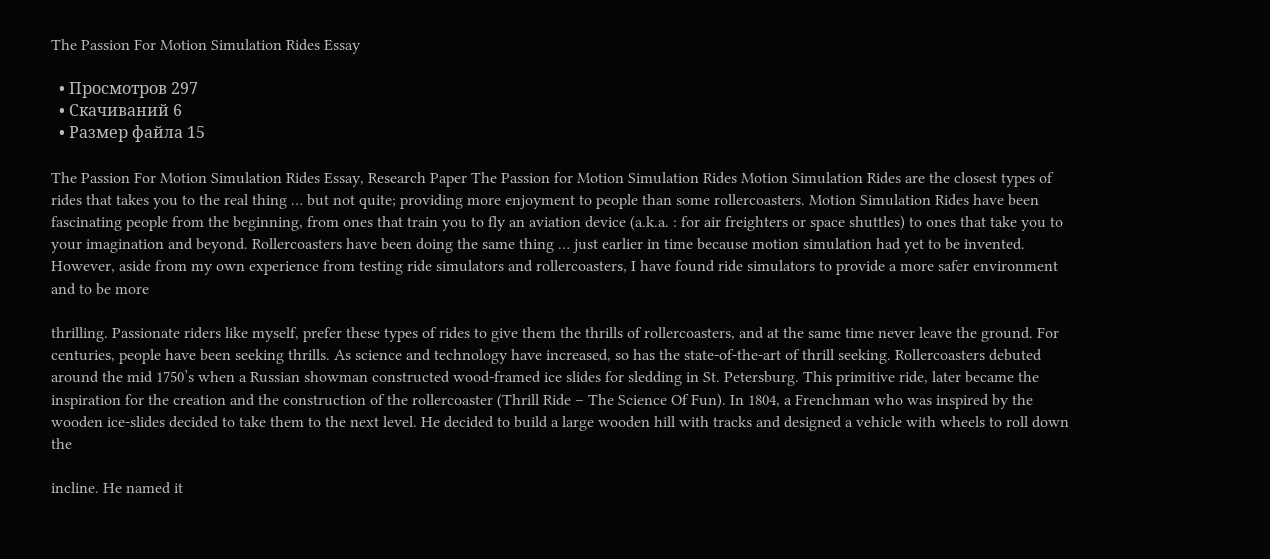The Passion For Motion Simulation Rides Essay

  • Просмотров 297
  • Скачиваний 6
  • Размер файла 15

The Passion For Motion Simulation Rides Essay, Research Paper The Passion for Motion Simulation Rides Motion Simulation Rides are the closest types of rides that takes you to the real thing … but not quite; providing more enjoyment to people than some rollercoasters. Motion Simulation Rides have been fascinating people from the beginning, from ones that train you to fly an aviation device (a.k.a. : for air freighters or space shuttles) to ones that take you to your imagination and beyond. Rollercoasters have been doing the same thing … just earlier in time because motion simulation had yet to be invented. However, aside from my own experience from testing ride simulators and rollercoasters, I have found ride simulators to provide a more safer environment and to be more

thrilling. Passionate riders like myself, prefer these types of rides to give them the thrills of rollercoasters, and at the same time never leave the ground. For centuries, people have been seeking thrills. As science and technology have increased, so has the state-of-the-art of thrill seeking. Rollercoasters debuted around the mid 1750’s when a Russian showman constructed wood-framed ice slides for sledding in St. Petersburg. This primitive ride, later became the inspiration for the creation and the construction of the rollercoaster (Thrill Ride – The Science Of Fun). In 1804, a Frenchman who was inspired by the wooden ice-slides decided to take them to the next level. He decided to build a large wooden hill with tracks and designed a vehicle with wheels to roll down the

incline. He named it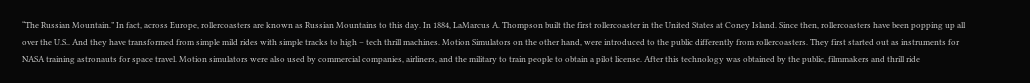“The Russian Mountain.” In fact, across Europe, rollercoasters are known as Russian Mountains to this day. In 1884, LaMarcus A. Thompson built the first rollercoaster in the United States at Coney Island. Since then, rollercoasters have been popping up all over the U.S.. And they have transformed from simple mild rides with simple tracks to high – tech thrill machines. Motion Simulators on the other hand, were introduced to the public differently from rollercoasters. They first started out as instruments for NASA training astronauts for space travel. Motion simulators were also used by commercial companies, airliners, and the military to train people to obtain a pilot license. After this technology was obtained by the public, filmmakers and thrill ride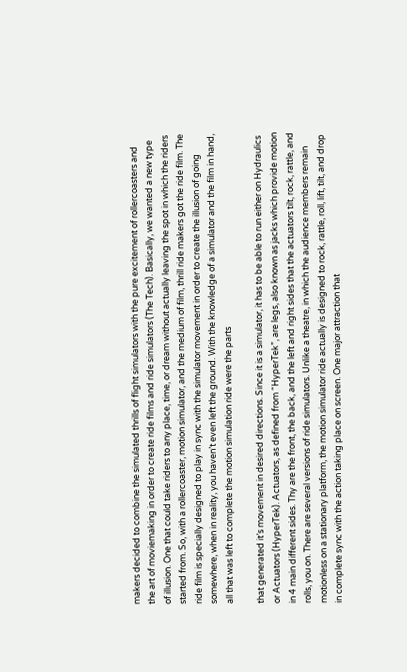makers decided to combine the simulated thrills of flight simulators with the pure excitement of rollercoasters and the art of moviemaking in order to create ride films and ride simulators (The Tech). Basically, we wanted a new type of illusion. One that could take riders to any place, time, or dream without actually leaving the spot in which the riders started from. So, with a rollercoaster, motion simulator, and the medium of film, thrill ride makers got the ride film. The ride film is specially designed to play in sync with the simulator movement in order to create the illusion of going somewhere, when in reality, you haven’t even left the ground. With the knowledge of a simulator and the film in hand, all that was left to complete the motion simulation ride were the parts

that generated it’s movement in desired directions. Since it is a simulator, it has to be able to run either on Hydraulics or Actuators (HyperTek). Actuators, as defined from “HyperTek”, are legs, also known as jacks which provide motion in 4 main different sides. Thy are the front, the back, and the left and right sides that the actuators tilt, rock, rattle, and rolls, you on. There are several versions of ride simulators. Unlike a theatre, in which the audience members remain motionless on a stationary platform, the motion simulator ride actually is designed to rock, rattle, roll, lift, tilt, and drop in complete sync with the action taking place on screen. One major attraction that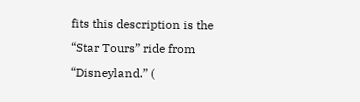fits this description is the “Star Tours” ride from “Disneyland.” (